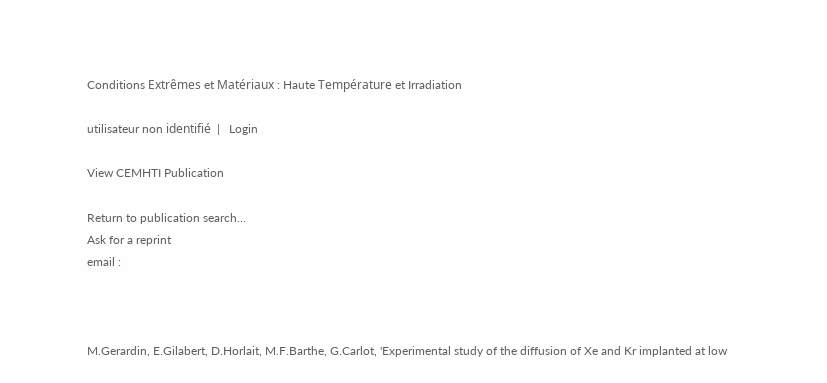Conditions Extrêmes et Matériaux : Haute Température et Irradiation

utilisateur non identifié  |   Login

View CEMHTI Publication

Return to publication search...
Ask for a reprint
email :



M.Gerardin, E.Gilabert, D.Horlait, M.F.Barthe, G.Carlot, 'Experimental study of the diffusion of Xe and Kr implanted at low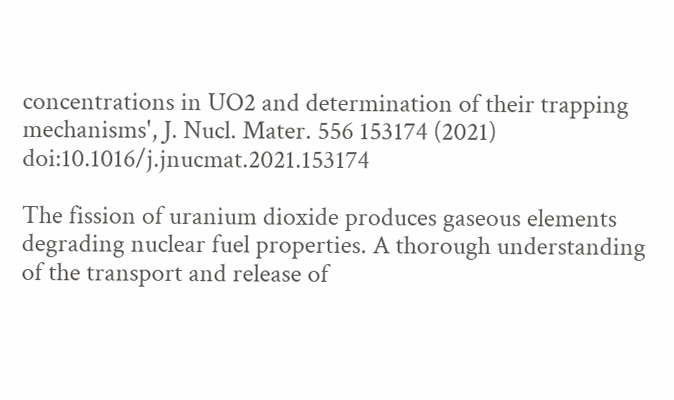concentrations in UO2 and determination of their trapping mechanisms', J. Nucl. Mater. 556 153174 (2021) doi:10.1016/j.jnucmat.2021.153174

The fission of uranium dioxide produces gaseous elements degrading nuclear fuel properties. A thorough understanding of the transport and release of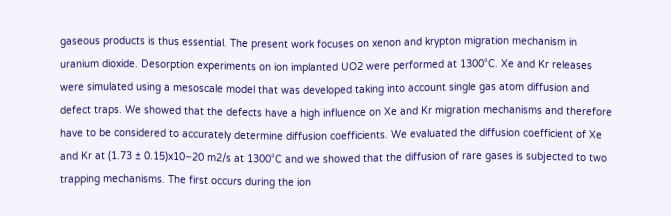gaseous products is thus essential. The present work focuses on xenon and krypton migration mechanism in uranium dioxide. Desorption experiments on ion implanted UO2 were performed at 1300°C. Xe and Kr releases were simulated using a mesoscale model that was developed taking into account single gas atom diffusion and defect traps. We showed that the defects have a high influence on Xe and Kr migration mechanisms and therefore have to be considered to accurately determine diffusion coefficients. We evaluated the diffusion coefficient of Xe and Kr at (1.73 ± 0.15)x10−20 m2/s at 1300°C and we showed that the diffusion of rare gases is subjected to two trapping mechanisms. The first occurs during the ion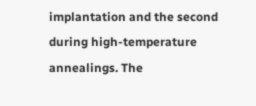implantation and the second during high-temperature annealings. The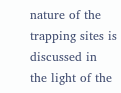nature of the trapping sites is discussed in the light of the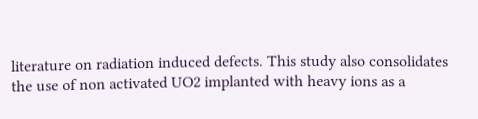literature on radiation induced defects. This study also consolidates the use of non activated UO2 implanted with heavy ions as a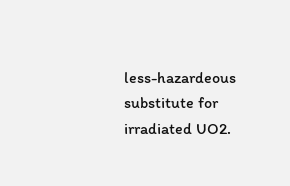less-hazardeous substitute for irradiated UO2.